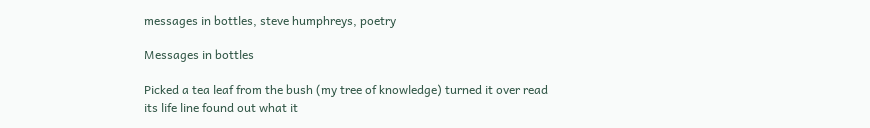messages in bottles, steve humphreys, poetry

Messages in bottles

Picked a tea leaf from the bush (my tree of knowledge) turned it over read its life line found out what it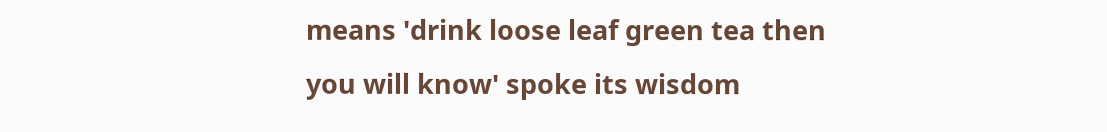means 'drink loose leaf green tea then you will know' spoke its wisdom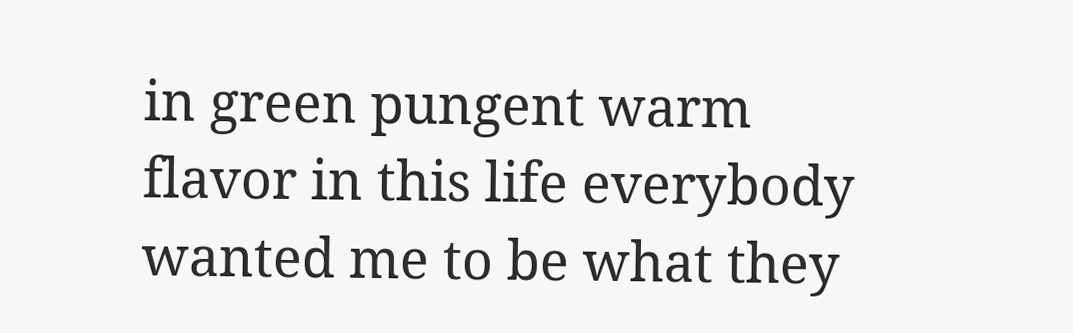in green pungent warm flavor in this life everybody wanted me to be what they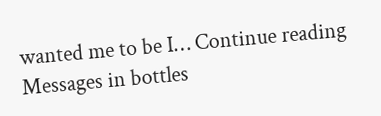wanted me to be I… Continue reading Messages in bottles